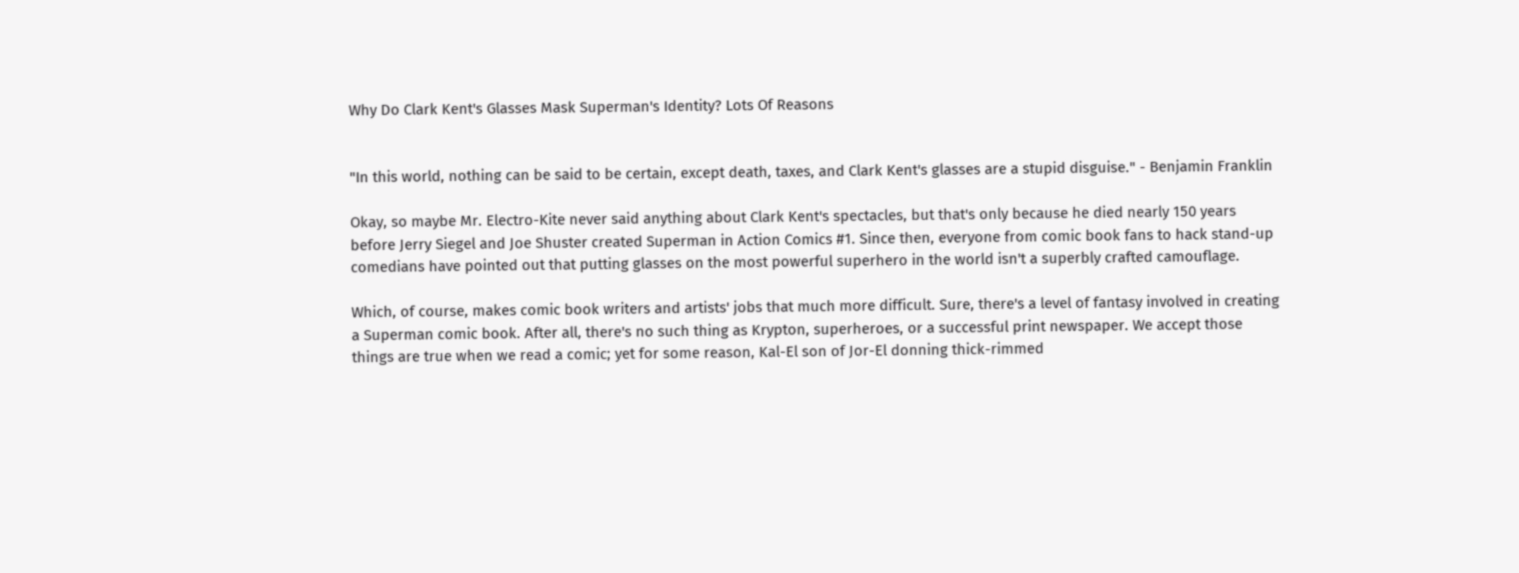Why Do Clark Kent's Glasses Mask Superman's Identity? Lots Of Reasons


"In this world, nothing can be said to be certain, except death, taxes, and Clark Kent's glasses are a stupid disguise." - Benjamin Franklin

Okay, so maybe Mr. Electro-Kite never said anything about Clark Kent's spectacles, but that's only because he died nearly 150 years before Jerry Siegel and Joe Shuster created Superman in Action Comics #1. Since then, everyone from comic book fans to hack stand-up comedians have pointed out that putting glasses on the most powerful superhero in the world isn't a superbly crafted camouflage.

Which, of course, makes comic book writers and artists' jobs that much more difficult. Sure, there's a level of fantasy involved in creating a Superman comic book. After all, there's no such thing as Krypton, superheroes, or a successful print newspaper. We accept those things are true when we read a comic; yet for some reason, Kal-El son of Jor-El donning thick-rimmed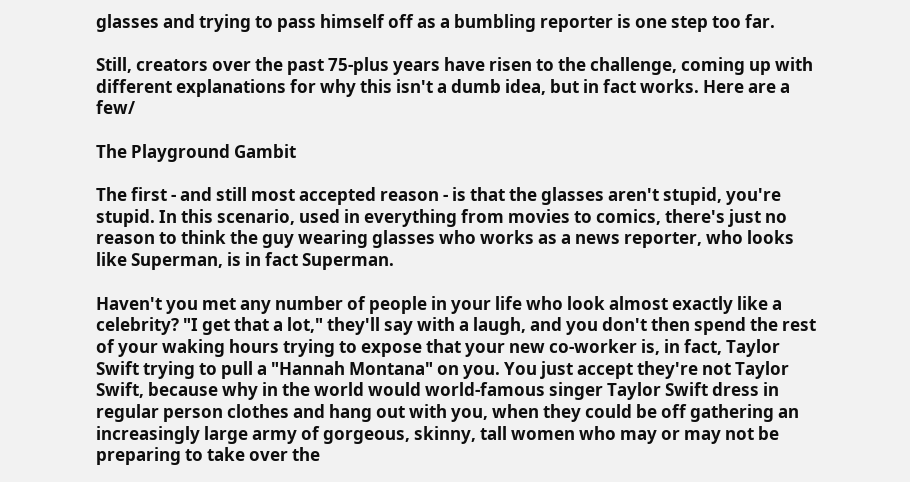glasses and trying to pass himself off as a bumbling reporter is one step too far.

Still, creators over the past 75-plus years have risen to the challenge, coming up with different explanations for why this isn't a dumb idea, but in fact works. Here are a few/

The Playground Gambit

The first - and still most accepted reason - is that the glasses aren't stupid, you're stupid. In this scenario, used in everything from movies to comics, there's just no reason to think the guy wearing glasses who works as a news reporter, who looks like Superman, is in fact Superman.

Haven't you met any number of people in your life who look almost exactly like a celebrity? "I get that a lot," they'll say with a laugh, and you don't then spend the rest of your waking hours trying to expose that your new co-worker is, in fact, Taylor Swift trying to pull a "Hannah Montana" on you. You just accept they're not Taylor Swift, because why in the world would world-famous singer Taylor Swift dress in regular person clothes and hang out with you, when they could be off gathering an increasingly large army of gorgeous, skinny, tall women who may or may not be preparing to take over the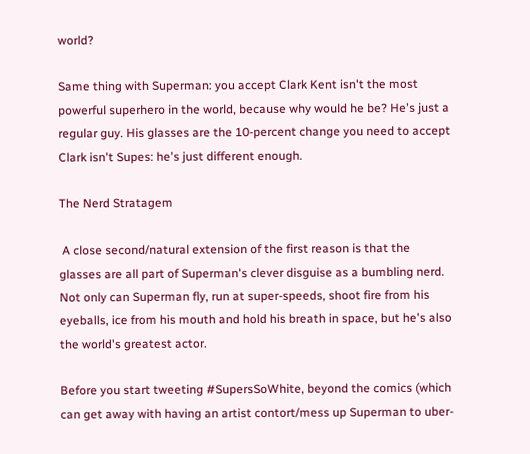world?

Same thing with Superman: you accept Clark Kent isn't the most powerful superhero in the world, because why would he be? He's just a regular guy. His glasses are the 10-percent change you need to accept Clark isn't Supes: he's just different enough.

The Nerd Stratagem

 A close second/natural extension of the first reason is that the glasses are all part of Superman's clever disguise as a bumbling nerd. Not only can Superman fly, run at super-speeds, shoot fire from his eyeballs, ice from his mouth and hold his breath in space, but he's also the world's greatest actor.

Before you start tweeting #SupersSoWhite, beyond the comics (which can get away with having an artist contort/mess up Superman to uber-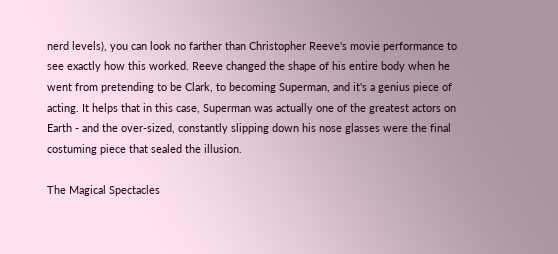nerd levels), you can look no farther than Christopher Reeve's movie performance to see exactly how this worked. Reeve changed the shape of his entire body when he went from pretending to be Clark, to becoming Superman, and it's a genius piece of acting. It helps that in this case, Superman was actually one of the greatest actors on Earth - and the over-sized, constantly slipping down his nose glasses were the final costuming piece that sealed the illusion.

The Magical Spectacles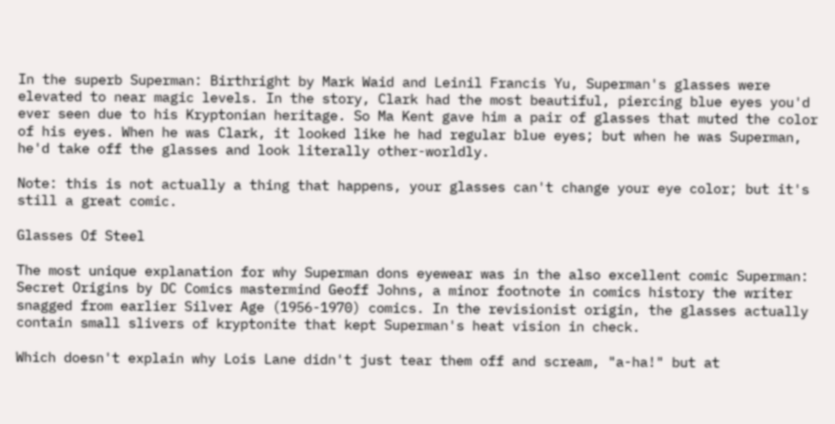In the superb Superman: Birthright by Mark Waid and Leinil Francis Yu, Superman's glasses were elevated to near magic levels. In the story, Clark had the most beautiful, piercing blue eyes you'd ever seen due to his Kryptonian heritage. So Ma Kent gave him a pair of glasses that muted the color of his eyes. When he was Clark, it looked like he had regular blue eyes; but when he was Superman, he'd take off the glasses and look literally other-worldly.

Note: this is not actually a thing that happens, your glasses can't change your eye color; but it's still a great comic.

Glasses Of Steel

The most unique explanation for why Superman dons eyewear was in the also excellent comic Superman: Secret Origins by DC Comics mastermind Geoff Johns, a minor footnote in comics history the writer snagged from earlier Silver Age (1956-1970) comics. In the revisionist origin, the glasses actually contain small slivers of kryptonite that kept Superman's heat vision in check.

Which doesn't explain why Lois Lane didn't just tear them off and scream, "a-ha!" but at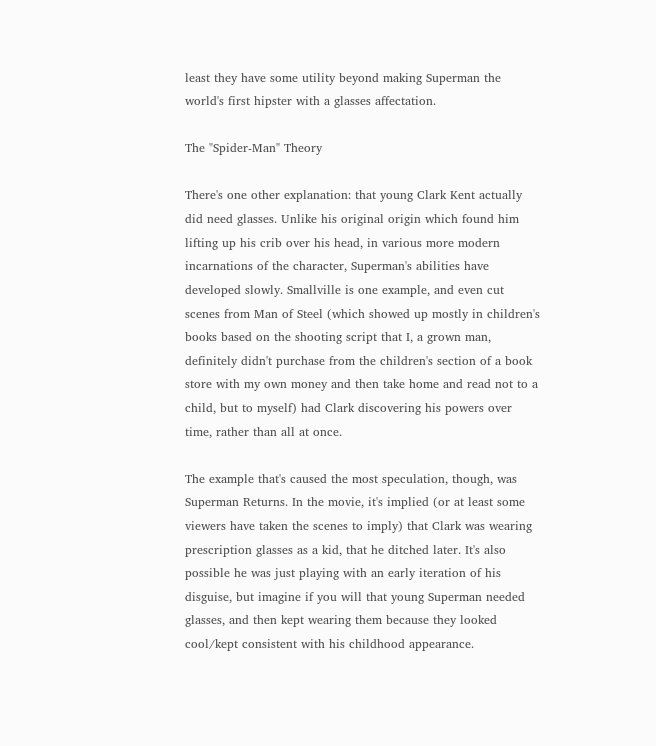least they have some utility beyond making Superman the world's first hipster with a glasses affectation.

The "Spider-Man" Theory

There's one other explanation: that young Clark Kent actually did need glasses. Unlike his original origin which found him lifting up his crib over his head, in various more modern incarnations of the character, Superman's abilities have developed slowly. Smallville is one example, and even cut scenes from Man of Steel (which showed up mostly in children's books based on the shooting script that I, a grown man, definitely didn't purchase from the children's section of a book store with my own money and then take home and read not to a child, but to myself) had Clark discovering his powers over time, rather than all at once.

The example that's caused the most speculation, though, was Superman Returns. In the movie, it's implied (or at least some viewers have taken the scenes to imply) that Clark was wearing prescription glasses as a kid, that he ditched later. It's also possible he was just playing with an early iteration of his disguise, but imagine if you will that young Superman needed glasses, and then kept wearing them because they looked cool/kept consistent with his childhood appearance.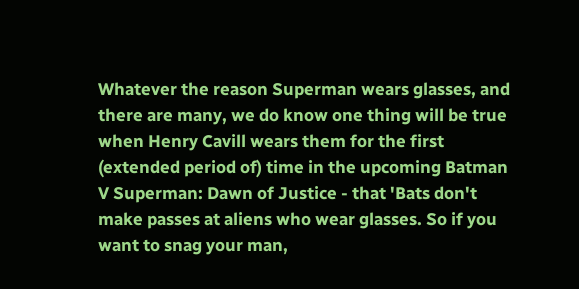Whatever the reason Superman wears glasses, and there are many, we do know one thing will be true when Henry Cavill wears them for the first (extended period of) time in the upcoming Batman V Superman: Dawn of Justice - that 'Bats don't make passes at aliens who wear glasses. So if you want to snag your man,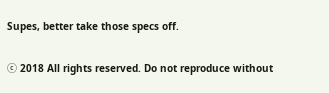Supes, better take those specs off.

ⓒ 2018 All rights reserved. Do not reproduce without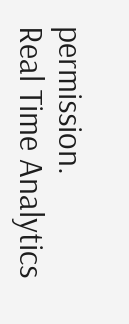permission.
Real Time Analytics